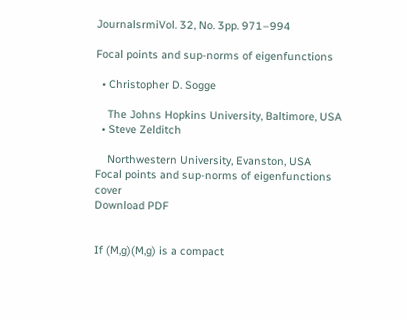JournalsrmiVol. 32, No. 3pp. 971–994

Focal points and sup-norms of eigenfunctions

  • Christopher D. Sogge

    The Johns Hopkins University, Baltimore, USA
  • Steve Zelditch

    Northwestern University, Evanston, USA
Focal points and sup-norms of eigenfunctions cover
Download PDF


If (M,g)(M,g) is a compact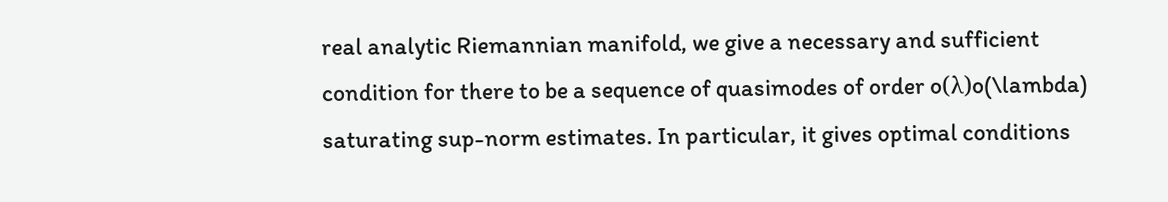real analytic Riemannian manifold, we give a necessary and sufficient condition for there to be a sequence of quasimodes of order o(λ)o(\lambda) saturating sup-norm estimates. In particular, it gives optimal conditions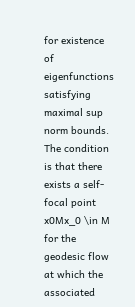for existence of eigenfunctions satisfying maximal sup norm bounds. The condition is that there exists a self-focal point x0Mx_0 \in M for the geodesic flow at which the associated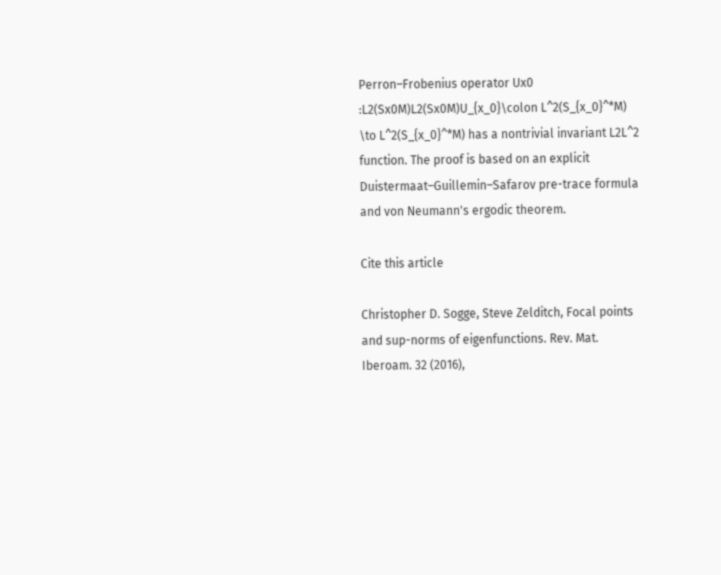Perron–Frobenius operator Ux0 :L2(Sx0M)L2(Sx0M)U_{x_0}\colon L^2(S_{x_0}^*M) \to L^2(S_{x_0}^*M) has a nontrivial invariant L2L^2 function. The proof is based on an explicit Duistermaat–Guillemin–Safarov pre-trace formula and von Neumann's ergodic theorem.

Cite this article

Christopher D. Sogge, Steve Zelditch, Focal points and sup-norms of eigenfunctions. Rev. Mat. Iberoam. 32 (2016),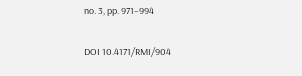no. 3, pp. 971–994

DOI 10.4171/RMI/904